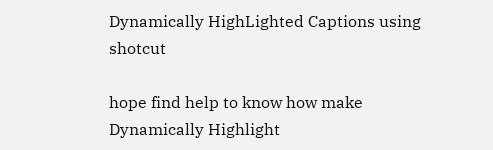Dynamically HighLighted Captions using shotcut

hope find help to know how make Dynamically Highlight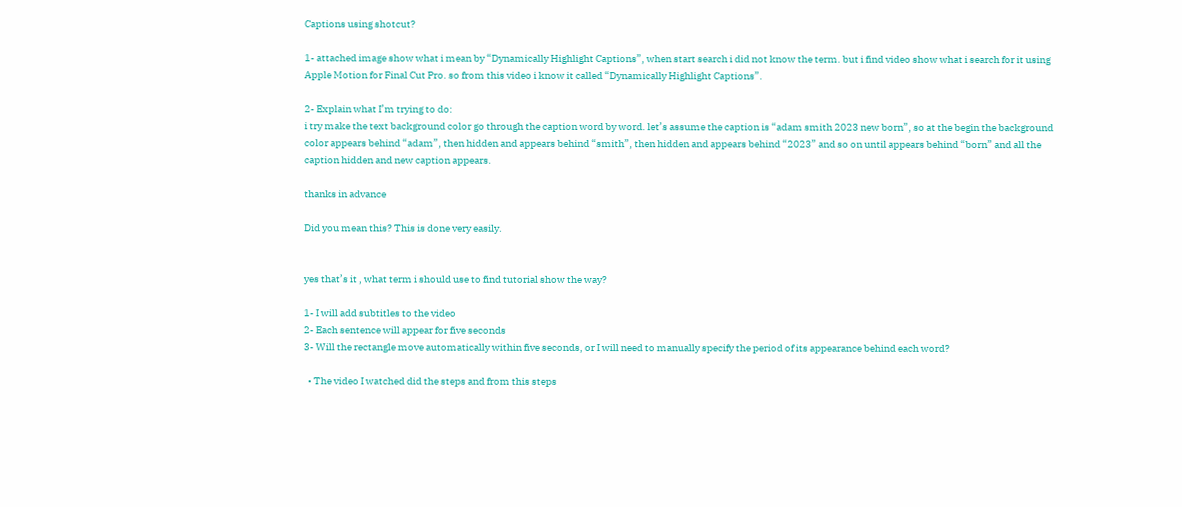Captions using shotcut?

1- attached image show what i mean by “Dynamically Highlight Captions”, when start search i did not know the term. but i find video show what i search for it using Apple Motion for Final Cut Pro. so from this video i know it called “Dynamically Highlight Captions”.

2- Explain what I’m trying to do:
i try make the text background color go through the caption word by word. let’s assume the caption is “adam smith 2023 new born”, so at the begin the background color appears behind “adam”, then hidden and appears behind “smith”, then hidden and appears behind “2023” and so on until appears behind “born” and all the caption hidden and new caption appears.

thanks in advance

Did you mean this? This is done very easily.


yes that’s it , what term i should use to find tutorial show the way?

1- I will add subtitles to the video
2- Each sentence will appear for five seconds
3- Will the rectangle move automatically within five seconds, or I will need to manually specify the period of its appearance behind each word?

  • The video I watched did the steps and from this steps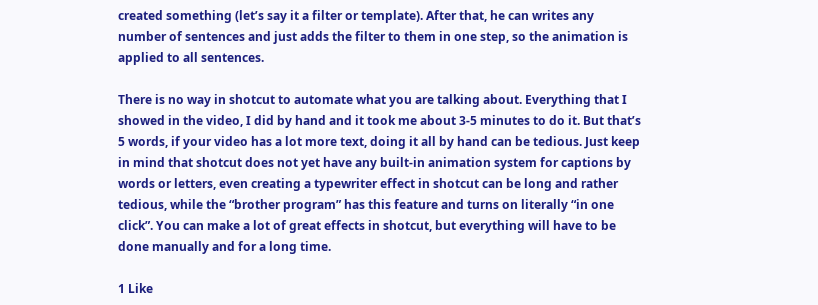created something (let’s say it a filter or template). After that, he can writes any number of sentences and just adds the filter to them in one step, so the animation is applied to all sentences.

There is no way in shotcut to automate what you are talking about. Everything that I showed in the video, I did by hand and it took me about 3-5 minutes to do it. But that’s 5 words, if your video has a lot more text, doing it all by hand can be tedious. Just keep in mind that shotcut does not yet have any built-in animation system for captions by words or letters, even creating a typewriter effect in shotcut can be long and rather tedious, while the “brother program” has this feature and turns on literally “in one click”. You can make a lot of great effects in shotcut, but everything will have to be done manually and for a long time.

1 Like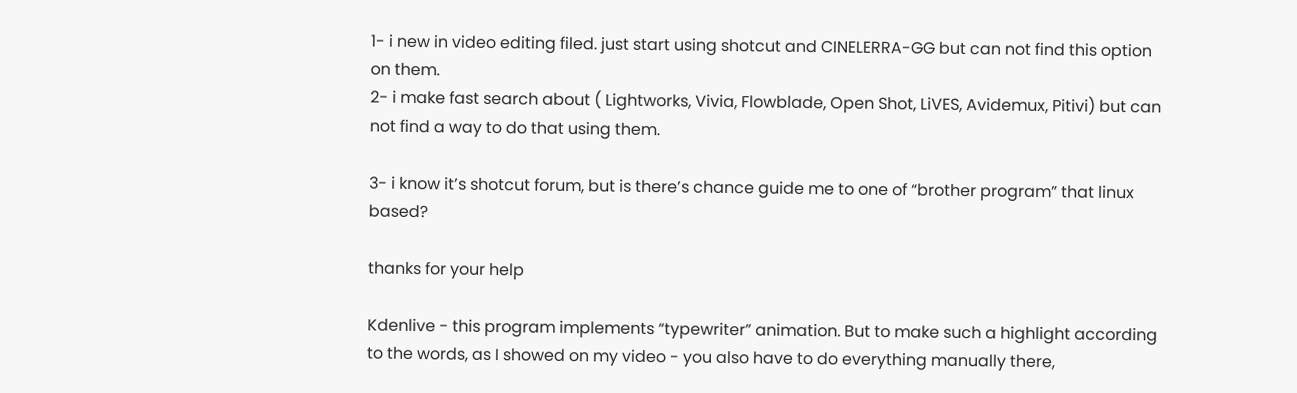1- i new in video editing filed. just start using shotcut and CINELERRA-GG but can not find this option on them.
2- i make fast search about ( Lightworks, Vivia, Flowblade, Open Shot, LiVES, Avidemux, Pitivi) but can not find a way to do that using them.

3- i know it’s shotcut forum, but is there’s chance guide me to one of “brother program” that linux based?

thanks for your help

Kdenlive - this program implements “typewriter” animation. But to make such a highlight according to the words, as I showed on my video - you also have to do everything manually there,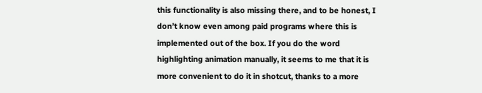this functionality is also missing there, and to be honest, I don’t know even among paid programs where this is implemented out of the box. If you do the word highlighting animation manually, it seems to me that it is more convenient to do it in shotcut, thanks to a more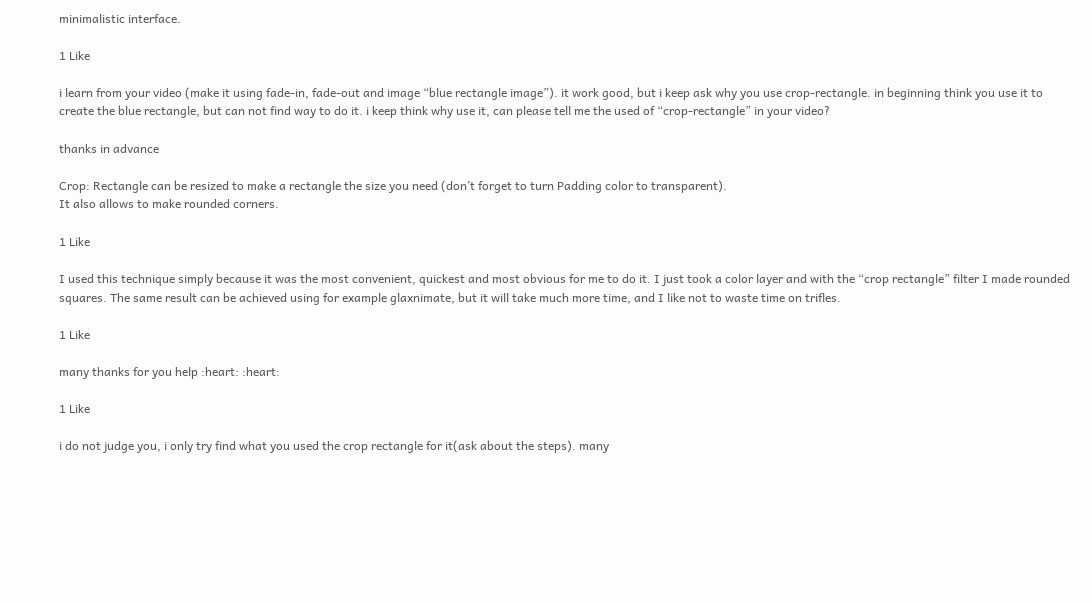minimalistic interface.

1 Like

i learn from your video (make it using fade-in, fade-out and image “blue rectangle image”). it work good, but i keep ask why you use crop-rectangle. in beginning think you use it to create the blue rectangle, but can not find way to do it. i keep think why use it, can please tell me the used of “crop-rectangle” in your video?

thanks in advance

Crop: Rectangle can be resized to make a rectangle the size you need (don’t forget to turn Padding color to transparent).
It also allows to make rounded corners.

1 Like

I used this technique simply because it was the most convenient, quickest and most obvious for me to do it. I just took a color layer and with the “crop rectangle” filter I made rounded squares. The same result can be achieved using for example glaxnimate, but it will take much more time, and I like not to waste time on trifles.

1 Like

many thanks for you help :heart: :heart:

1 Like

i do not judge you, i only try find what you used the crop rectangle for it(ask about the steps). many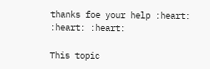thanks foe your help :heart: :heart: :heart:

This topic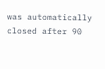was automatically closed after 90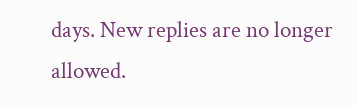days. New replies are no longer allowed.